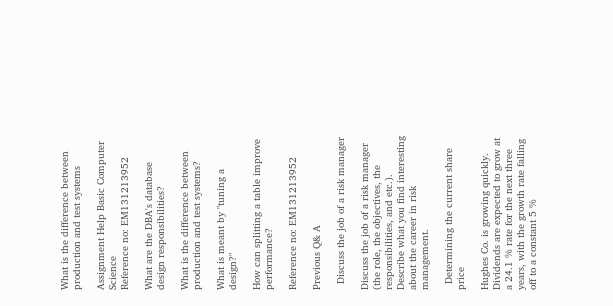What is the difference between production and test systems

Assignment Help Basic Computer Science
Reference no: EM131213952

What are the DBA's database design responsibilities?

What is the difference between production and test systems?

What is meant by "tuning a design?"

How can splitting a table improve performance?

Reference no: EM131213952

Previous Q& A

  Discuss the job of a risk manager

Discuss the job of a risk manager (the role, the objectives, the responsibilities, and etc.). Describe what you find interesting about the career in risk management.

  Determining the current share price

Hughes Co. is growing quickly. Dividends are expected to grow at a 24.1 % rate for the next three years, with the growth rate falling off to a constant 5 %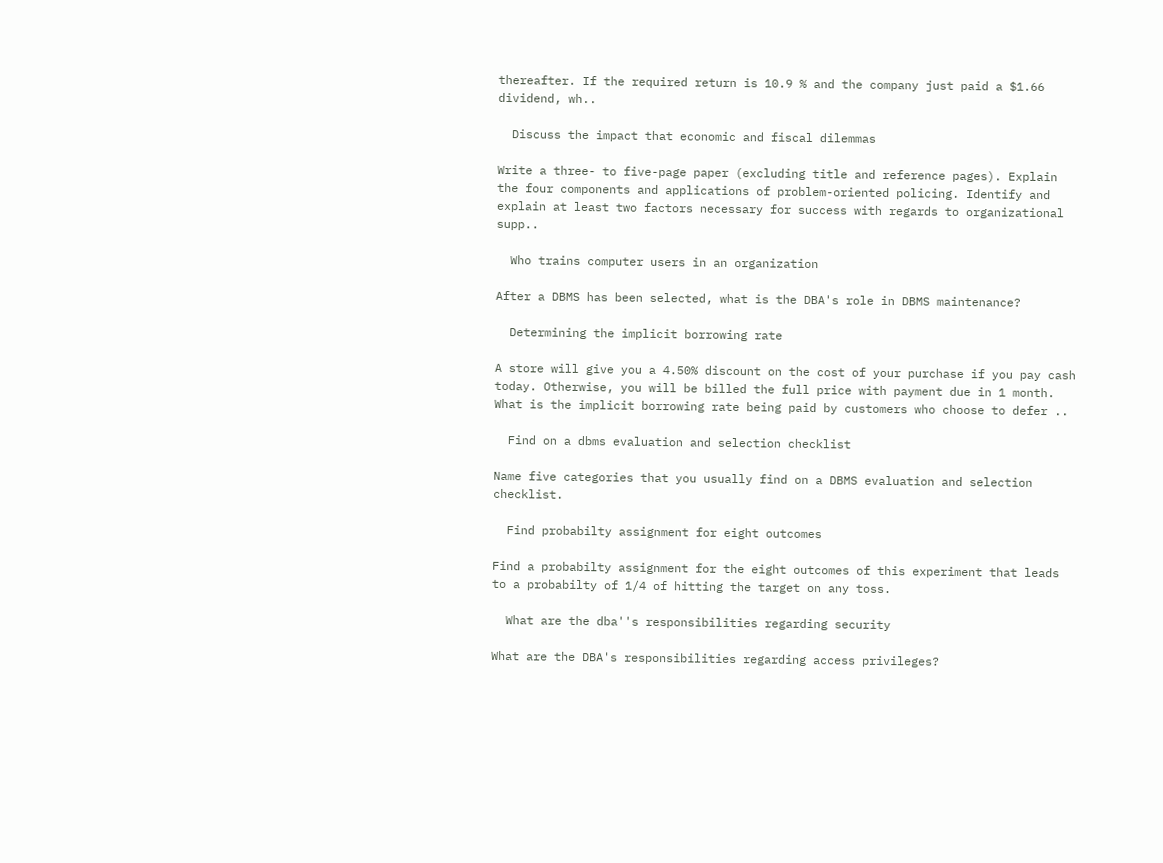thereafter. If the required return is 10.9 % and the company just paid a $1.66 dividend, wh..

  Discuss the impact that economic and fiscal dilemmas

Write a three- to five-page paper (excluding title and reference pages). Explain the four components and applications of problem-oriented policing. Identify and explain at least two factors necessary for success with regards to organizational supp..

  Who trains computer users in an organization

After a DBMS has been selected, what is the DBA's role in DBMS maintenance?

  Determining the implicit borrowing rate

A store will give you a 4.50% discount on the cost of your purchase if you pay cash today. Otherwise, you will be billed the full price with payment due in 1 month. What is the implicit borrowing rate being paid by customers who choose to defer ..

  Find on a dbms evaluation and selection checklist

Name five categories that you usually find on a DBMS evaluation and selection checklist.

  Find probabilty assignment for eight outcomes

Find a probabilty assignment for the eight outcomes of this experiment that leads to a probabilty of 1/4 of hitting the target on any toss.

  What are the dba''s responsibilities regarding security

What are the DBA's responsibilities regarding access privileges?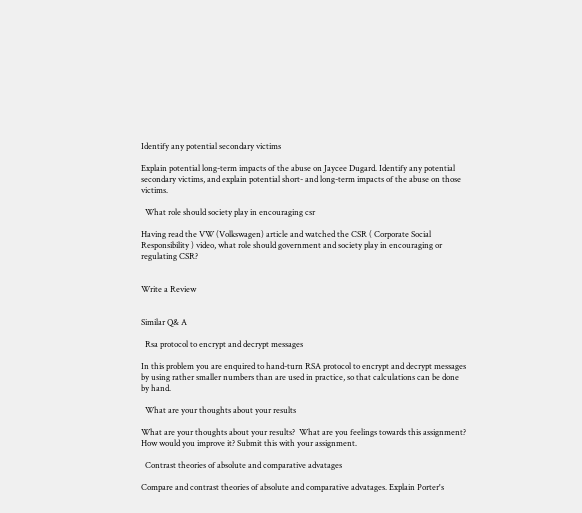Identify any potential secondary victims

Explain potential long-term impacts of the abuse on Jaycee Dugard. Identify any potential secondary victims, and explain potential short- and long-term impacts of the abuse on those victims.

  What role should society play in encouraging csr

Having read the VW (Volkswagen) article and watched the CSR ( Corporate Social Responsibility ) video, what role should government and society play in encouraging or regulating CSR?


Write a Review


Similar Q& A

  Rsa protocol to encrypt and decrypt messages

In this problem you are enquired to hand-turn RSA protocol to encrypt and decrypt messages by using rather smaller numbers than are used in practice, so that calculations can be done by hand.

  What are your thoughts about your results

What are your thoughts about your results?  What are you feelings towards this assignment?  How would you improve it? Submit this with your assignment.

  Contrast theories of absolute and comparative advatages

Compare and contrast theories of absolute and comparative advatages. Explain Porter's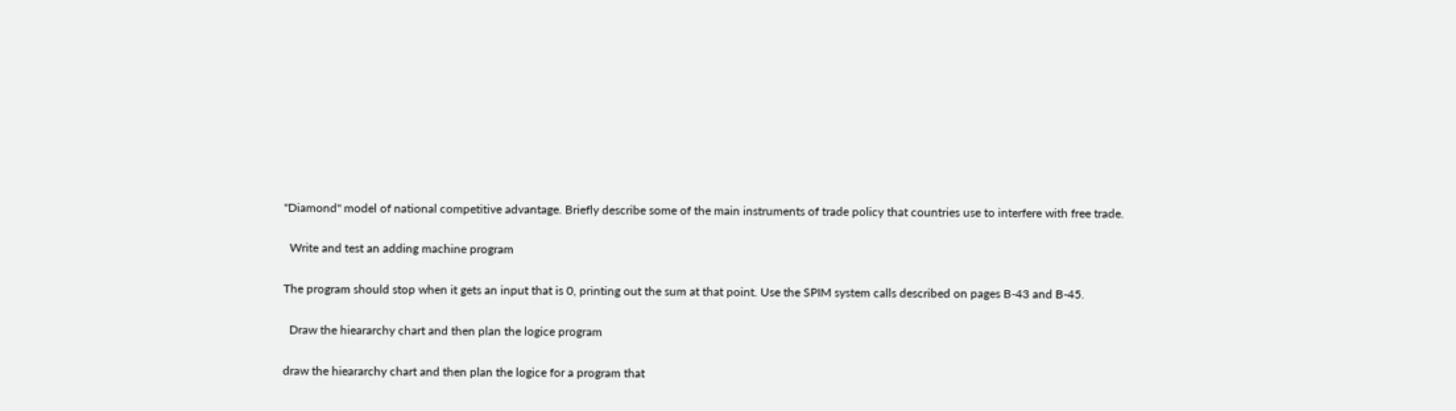"Diamond" model of national competitive advantage. Briefly describe some of the main instruments of trade policy that countries use to interfere with free trade.

  Write and test an adding machine program

The program should stop when it gets an input that is 0, printing out the sum at that point. Use the SPIM system calls described on pages B-43 and B-45.

  Draw the hieararchy chart and then plan the logice program

draw the hieararchy chart and then plan the logice for a program that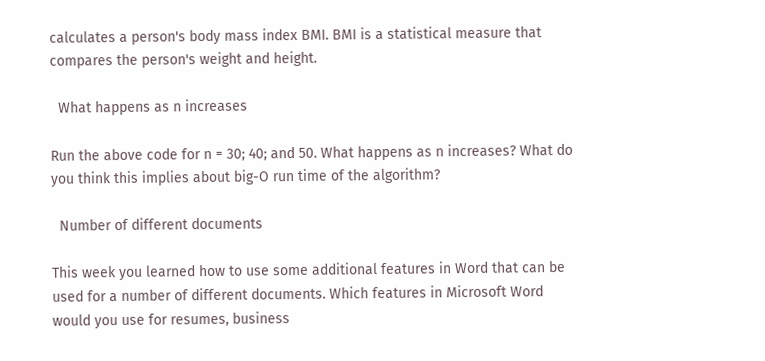calculates a person's body mass index BMI. BMI is a statistical measure that compares the person's weight and height.

  What happens as n increases

Run the above code for n = 30; 40; and 50. What happens as n increases? What do you think this implies about big-O run time of the algorithm?

  Number of different documents

This week you learned how to use some additional features in Word that can be used for a number of different documents. Which features in Microsoft Word would you use for resumes, business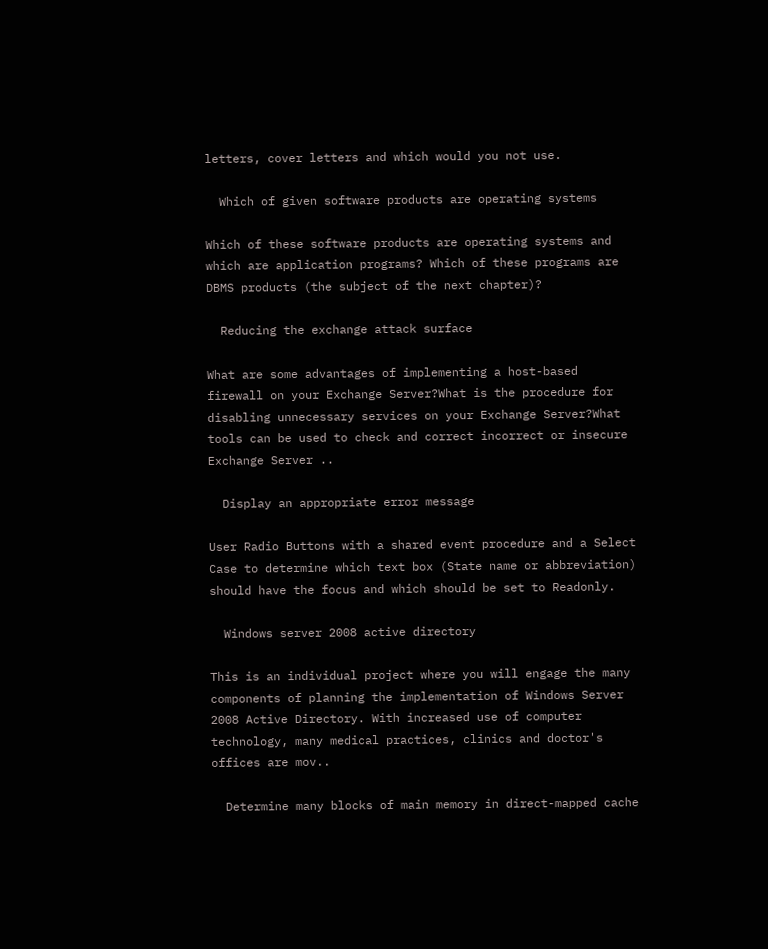letters, cover letters and which would you not use.

  Which of given software products are operating systems

Which of these software products are operating systems and which are application programs? Which of these programs are DBMS products (the subject of the next chapter)?

  Reducing the exchange attack surface

What are some advantages of implementing a host-based firewall on your Exchange Server?What is the procedure for disabling unnecessary services on your Exchange Server?What tools can be used to check and correct incorrect or insecure Exchange Server ..

  Display an appropriate error message

User Radio Buttons with a shared event procedure and a Select Case to determine which text box (State name or abbreviation) should have the focus and which should be set to Readonly.

  Windows server 2008 active directory

This is an individual project where you will engage the many components of planning the implementation of Windows Server 2008 Active Directory. With increased use of computer technology, many medical practices, clinics and doctor's offices are mov..

  Determine many blocks of main memory in direct-mapped cache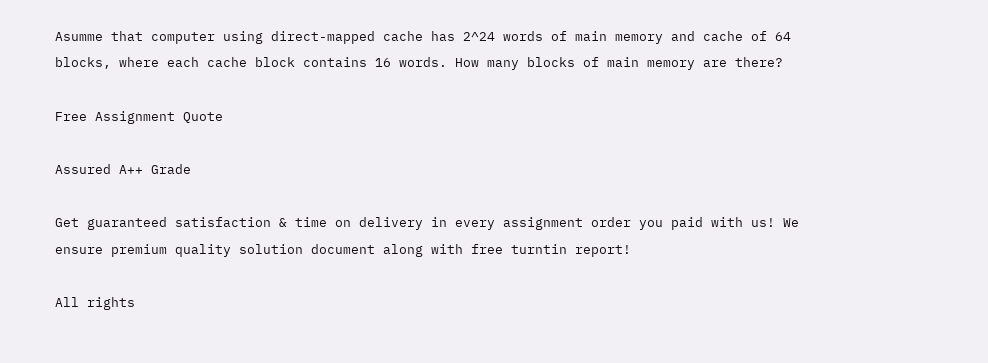Asumme that computer using direct-mapped cache has 2^24 words of main memory and cache of 64 blocks, where each cache block contains 16 words. How many blocks of main memory are there?

Free Assignment Quote

Assured A++ Grade

Get guaranteed satisfaction & time on delivery in every assignment order you paid with us! We ensure premium quality solution document along with free turntin report!

All rights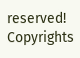reserved! Copyrights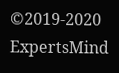©2019-2020 ExpertsMind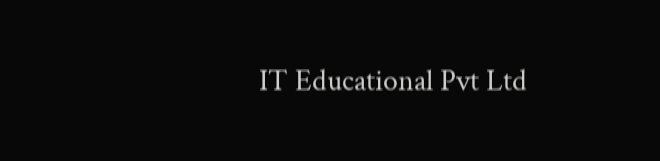IT Educational Pvt Ltd